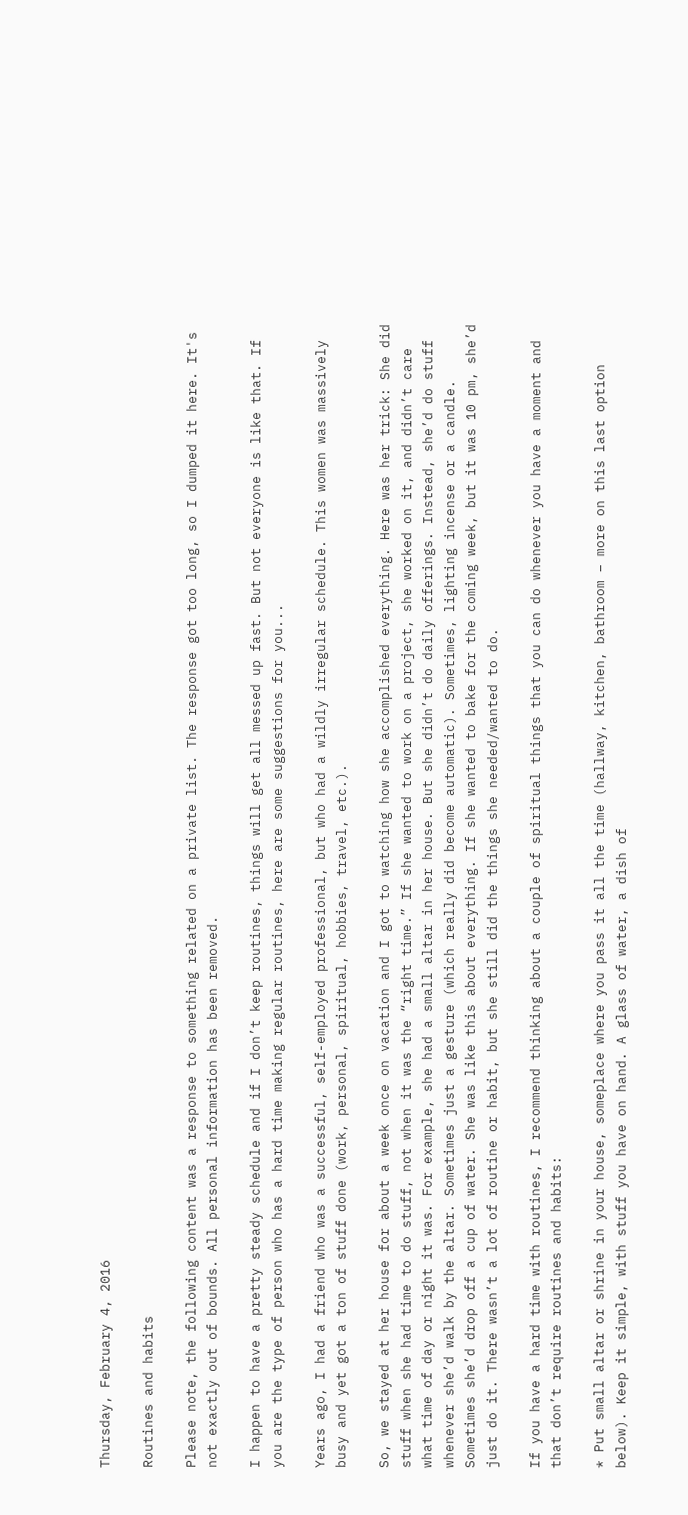Thursday, February 4, 2016

Routines and habits

Please note, the following content was a response to something related on a private list. The response got too long, so I dumped it here. It's not exactly out of bounds. All personal information has been removed.

I happen to have a pretty steady schedule and if I don’t keep routines, things will get all messed up fast. But not everyone is like that. If you are the type of person who has a hard time making regular routines, here are some suggestions for you...

Years ago, I had a friend who was a successful, self-employed professional, but who had a wildly irregular schedule. This women was massively busy and yet got a ton of stuff done (work, personal, spiritual, hobbies, travel, etc.).

So, we stayed at her house for about a week once on vacation and I got to watching how she accomplished everything. Here was her trick: She did stuff when she had time to do stuff, not when it was the “right time.” If she wanted to work on a project, she worked on it, and didn’t care what time of day or night it was. For example, she had a small altar in her house. But she didn’t do daily offerings. Instead, she’d do stuff whenever she’d walk by the altar. Sometimes just a gesture (which really did become automatic). Sometimes, lighting incense or a candle. Sometimes she’d drop off a cup of water. She was like this about everything. If she wanted to bake for the coming week, but it was 10 pm, she’d just do it. There wasn’t a lot of routine or habit, but she still did the things she needed/wanted to do.

If you have a hard time with routines, I recommend thinking about a couple of spiritual things that you can do whenever you have a moment and that don’t require routines and habits:

* Put small altar or shrine in your house, someplace where you pass it all the time (hallway, kitchen, bathroom – more on this last option below). Keep it simple, with stuff you have on hand. A glass of water, a dish of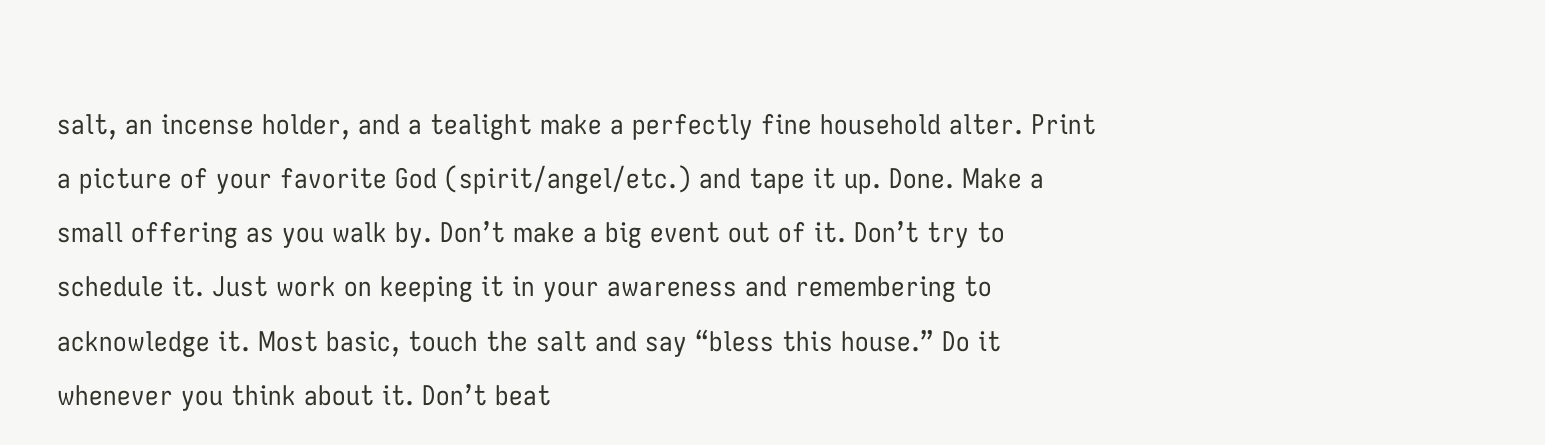salt, an incense holder, and a tealight make a perfectly fine household alter. Print a picture of your favorite God (spirit/angel/etc.) and tape it up. Done. Make a small offering as you walk by. Don’t make a big event out of it. Don’t try to schedule it. Just work on keeping it in your awareness and remembering to acknowledge it. Most basic, touch the salt and say “bless this house.” Do it whenever you think about it. Don’t beat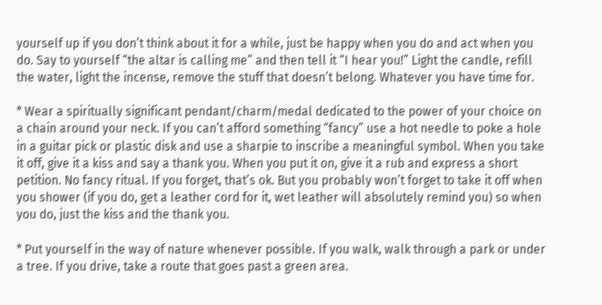yourself up if you don’t think about it for a while, just be happy when you do and act when you do. Say to yourself “the altar is calling me” and then tell it “I hear you!” Light the candle, refill the water, light the incense, remove the stuff that doesn’t belong. Whatever you have time for.

* Wear a spiritually significant pendant/charm/medal dedicated to the power of your choice on a chain around your neck. If you can’t afford something “fancy” use a hot needle to poke a hole in a guitar pick or plastic disk and use a sharpie to inscribe a meaningful symbol. When you take it off, give it a kiss and say a thank you. When you put it on, give it a rub and express a short petition. No fancy ritual. If you forget, that’s ok. But you probably won’t forget to take it off when you shower (if you do, get a leather cord for it, wet leather will absolutely remind you) so when you do, just the kiss and the thank you.

* Put yourself in the way of nature whenever possible. If you walk, walk through a park or under a tree. If you drive, take a route that goes past a green area.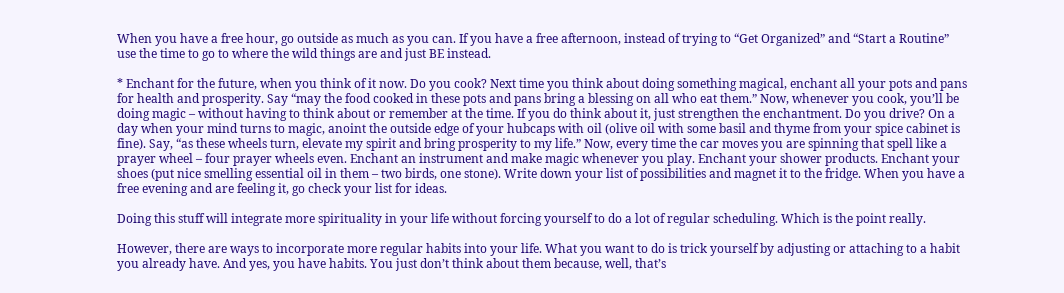When you have a free hour, go outside as much as you can. If you have a free afternoon, instead of trying to “Get Organized” and “Start a Routine” use the time to go to where the wild things are and just BE instead.

* Enchant for the future, when you think of it now. Do you cook? Next time you think about doing something magical, enchant all your pots and pans for health and prosperity. Say “may the food cooked in these pots and pans bring a blessing on all who eat them.” Now, whenever you cook, you’ll be doing magic – without having to think about or remember at the time. If you do think about it, just strengthen the enchantment. Do you drive? On a day when your mind turns to magic, anoint the outside edge of your hubcaps with oil (olive oil with some basil and thyme from your spice cabinet is fine). Say, “as these wheels turn, elevate my spirit and bring prosperity to my life.” Now, every time the car moves you are spinning that spell like a prayer wheel – four prayer wheels even. Enchant an instrument and make magic whenever you play. Enchant your shower products. Enchant your shoes (put nice smelling essential oil in them – two birds, one stone). Write down your list of possibilities and magnet it to the fridge. When you have a free evening and are feeling it, go check your list for ideas.

Doing this stuff will integrate more spirituality in your life without forcing yourself to do a lot of regular scheduling. Which is the point really.

However, there are ways to incorporate more regular habits into your life. What you want to do is trick yourself by adjusting or attaching to a habit you already have. And yes, you have habits. You just don’t think about them because, well, that’s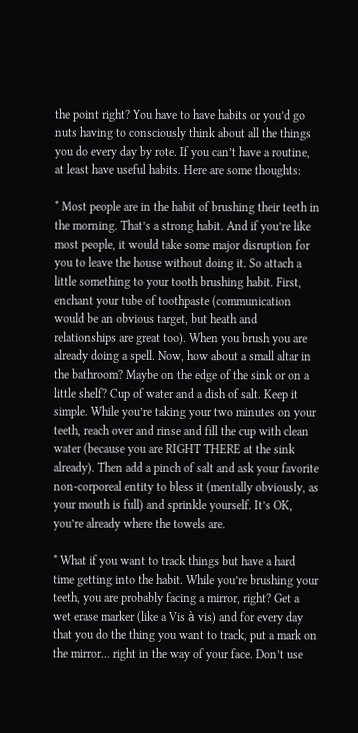the point right? You have to have habits or you’d go nuts having to consciously think about all the things you do every day by rote. If you can’t have a routine, at least have useful habits. Here are some thoughts:

* Most people are in the habit of brushing their teeth in the morning. That’s a strong habit. And if you’re like most people, it would take some major disruption for you to leave the house without doing it. So attach a little something to your tooth brushing habit. First, enchant your tube of toothpaste (communication would be an obvious target, but heath and relationships are great too). When you brush you are already doing a spell. Now, how about a small altar in the bathroom? Maybe on the edge of the sink or on a little shelf? Cup of water and a dish of salt. Keep it simple. While you’re taking your two minutes on your teeth, reach over and rinse and fill the cup with clean water (because you are RIGHT THERE at the sink already). Then add a pinch of salt and ask your favorite non-corporeal entity to bless it (mentally obviously, as your mouth is full) and sprinkle yourself. It’s OK, you’re already where the towels are.

* What if you want to track things but have a hard time getting into the habit. While you’re brushing your teeth, you are probably facing a mirror, right? Get a wet erase marker (like a Vis à vis) and for every day that you do the thing you want to track, put a mark on the mirror… right in the way of your face. Don’t use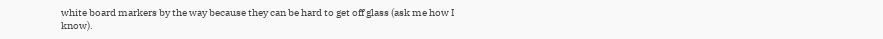white board markers by the way because they can be hard to get off glass (ask me how I know).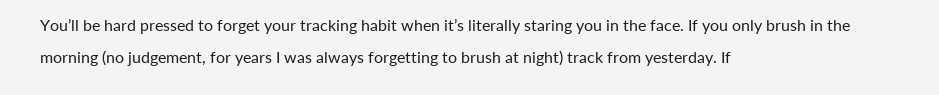You’ll be hard pressed to forget your tracking habit when it’s literally staring you in the face. If you only brush in the morning (no judgement, for years I was always forgetting to brush at night) track from yesterday. If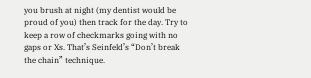you brush at night (my dentist would be proud of you) then track for the day. Try to keep a row of checkmarks going with no gaps or Xs. That’s Seinfeld’s “Don’t break the chain” technique.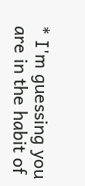* I'm guessing you are in the habit of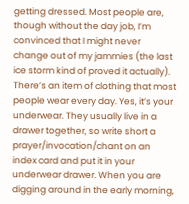getting dressed. Most people are, though without the day job, I’m convinced that I might never change out of my jammies (the last ice storm kind of proved it actually). There’s an item of clothing that most people wear every day. Yes, it’s your underwear. They usually live in a drawer together, so write short a prayer/invocation/chant on an index card and put it in your underwear drawer. When you are digging around in the early morning,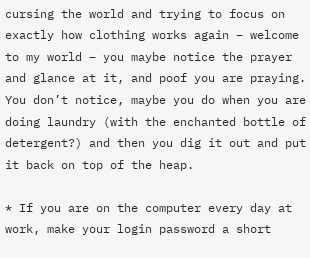cursing the world and trying to focus on exactly how clothing works again – welcome to my world – you maybe notice the prayer and glance at it, and poof you are praying. You don’t notice, maybe you do when you are doing laundry (with the enchanted bottle of detergent?) and then you dig it out and put it back on top of the heap.

* If you are on the computer every day at work, make your login password a short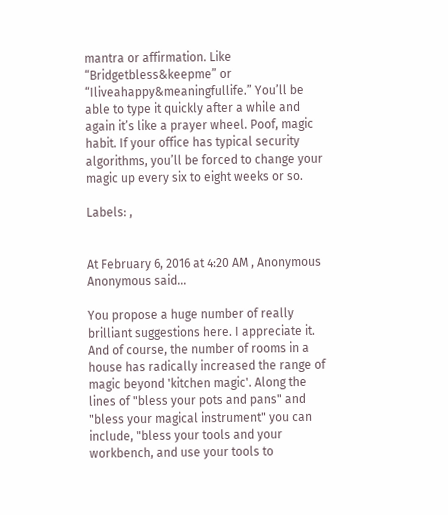mantra or affirmation. Like “Bridgetbless&keepme” or “Iliveahappy&meaningfullife.” You’ll be able to type it quickly after a while and again it’s like a prayer wheel. Poof, magic habit. If your office has typical security algorithms, you’ll be forced to change your magic up every six to eight weeks or so.

Labels: ,


At February 6, 2016 at 4:20 AM , Anonymous Anonymous said...

You propose a huge number of really brilliant suggestions here. I appreciate it. And of course, the number of rooms in a house has radically increased the range of magic beyond 'kitchen magic'. Along the lines of "bless your pots and pans" and "bless your magical instrument" you can include, "bless your tools and your workbench, and use your tools to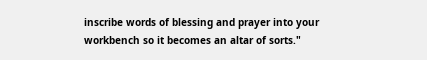inscribe words of blessing and prayer into your workbench so it becomes an altar of sorts."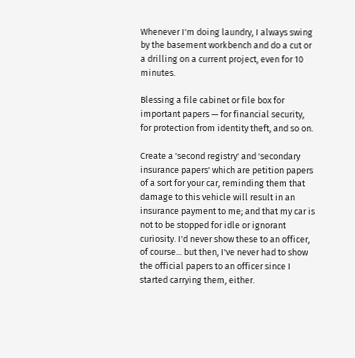Whenever I'm doing laundry, I always swing by the basement workbench and do a cut or a drilling on a current project, even for 10 minutes.

Blessing a file cabinet or file box for important papers — for financial security, for protection from identity theft, and so on.

Create a 'second registry' and 'secondary insurance papers' which are petition papers of a sort for your car, reminding them that damage to this vehicle will result in an insurance payment to me; and that my car is not to be stopped for idle or ignorant curiosity. I'd never show these to an officer, of course... but then, I've never had to show the official papers to an officer since I started carrying them, either.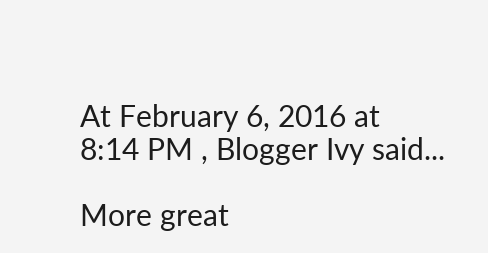At February 6, 2016 at 8:14 PM , Blogger Ivy said...

More great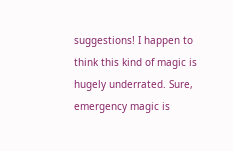suggestions! I happen to think this kind of magic is hugely underrated. Sure, emergency magic is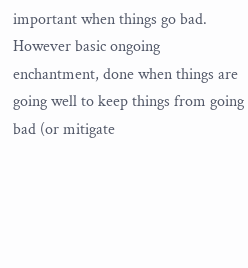important when things go bad. However basic ongoing enchantment, done when things are going well to keep things from going bad (or mitigate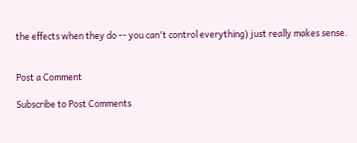the effects when they do -- you can't control everything) just really makes sense.


Post a Comment

Subscribe to Post Comments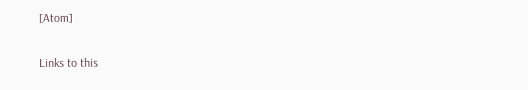[Atom]

Links to this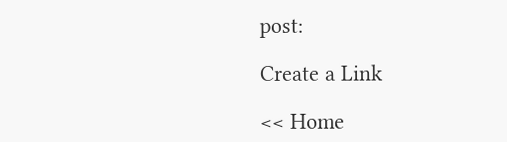post:

Create a Link

<< Home